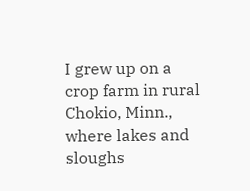I grew up on a crop farm in rural Chokio, Minn., where lakes and sloughs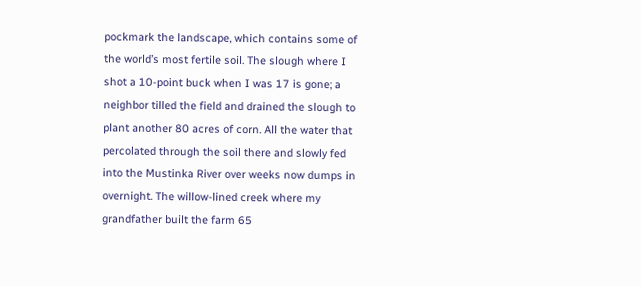pockmark the landscape, which contains some of the world’s most fertile soil. The slough where I shot a 10-point buck when I was 17 is gone; a neighbor tilled the field and drained the slough to plant another 80 acres of corn. All the water that percolated through the soil there and slowly fed into the Mustinka River over weeks now dumps in overnight. The willow-lined creek where my grandfather built the farm 65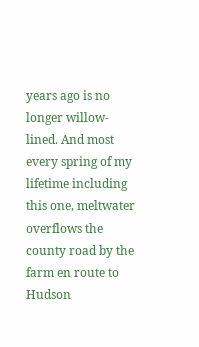years ago is no longer willow-lined. And most every spring of my lifetime including this one, meltwater overflows the county road by the farm en route to Hudson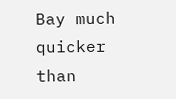Bay much quicker than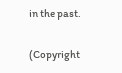in the past.

(Copyright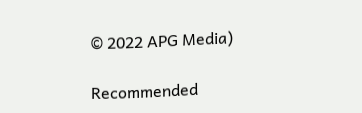© 2022 APG Media)

Recommended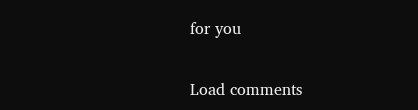for you

Load comments